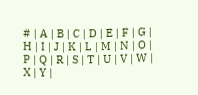# | A | B | C | D | E | F | G | H | I | J | K | L | M | N | O | P | Q | R | S | T | U | V | W | X | Y |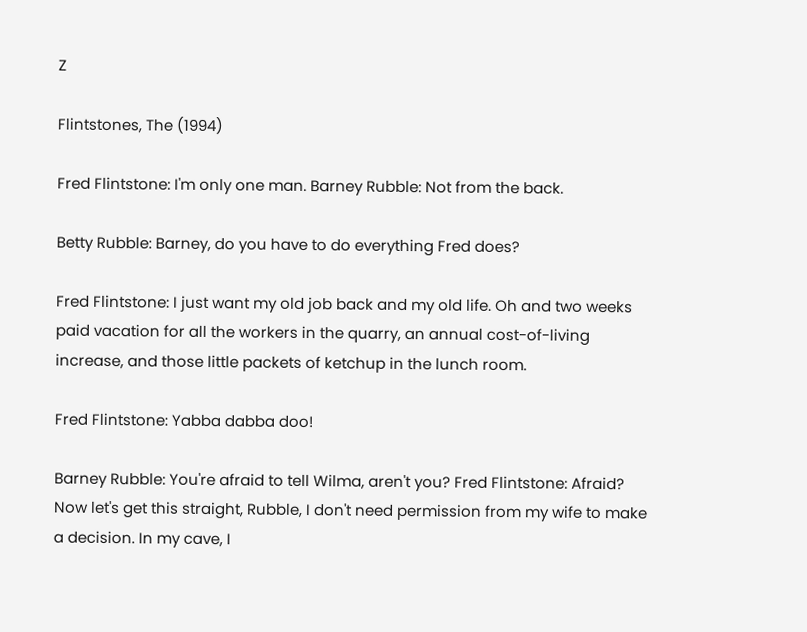Z

Flintstones, The (1994)

Fred Flintstone: I'm only one man. Barney Rubble: Not from the back.

Betty Rubble: Barney, do you have to do everything Fred does?

Fred Flintstone: I just want my old job back and my old life. Oh and two weeks paid vacation for all the workers in the quarry, an annual cost-of-living increase, and those little packets of ketchup in the lunch room.

Fred Flintstone: Yabba dabba doo!

Barney Rubble: You're afraid to tell Wilma, aren't you? Fred Flintstone: Afraid? Now let's get this straight, Rubble, I don't need permission from my wife to make a decision. In my cave, I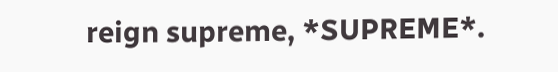reign supreme, *SUPREME*.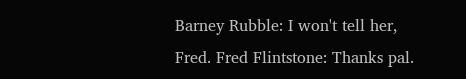Barney Rubble: I won't tell her, Fred. Fred Flintstone: Thanks pal.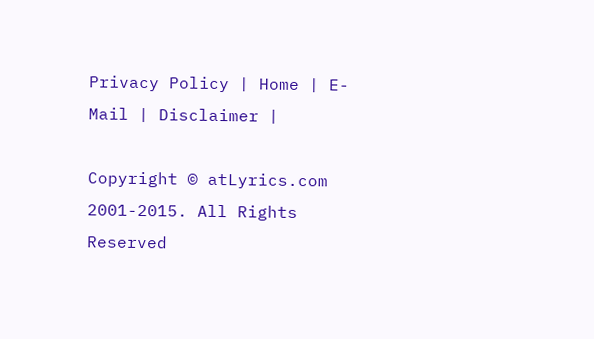Privacy Policy | Home | E-Mail | Disclaimer |

Copyright © atLyrics.com 2001-2015. All Rights Reserved